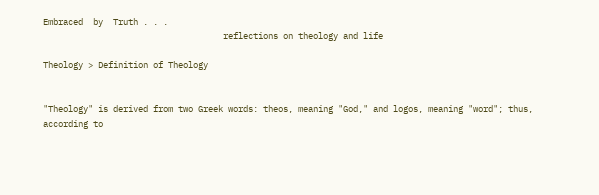Embraced  by  Truth . . .
                                    reflections on theology and life

Theology > Definition of Theology


"Theology" is derived from two Greek words: theos, meaning "God," and logos, meaning "word"; thus, according to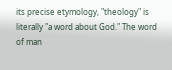its precise etymology, "theology" is literally "a word about God." The word of man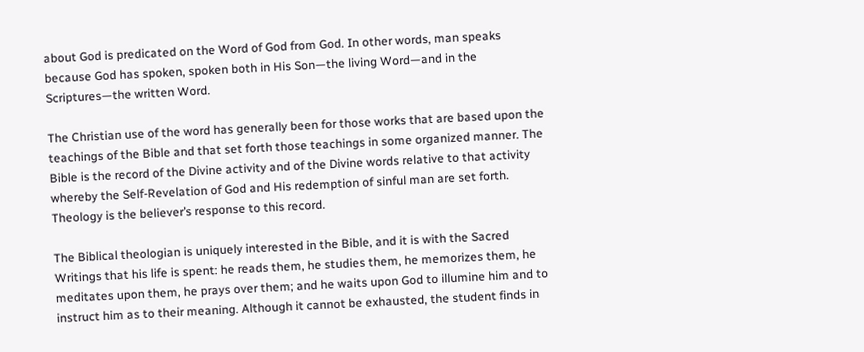about God is predicated on the Word of God from God. In other words, man speaks because God has spoken, spoken both in His Son—the living Word—and in the Scriptures—the written Word.

The Christian use of the word has generally been for those works that are based upon the teachings of the Bible and that set forth those teachings in some organized manner. The Bible is the record of the Divine activity and of the Divine words relative to that activity whereby the Self-Revelation of God and His redemption of sinful man are set forth. Theology is the believer’s response to this record.

The Biblical theologian is uniquely interested in the Bible, and it is with the Sacred Writings that his life is spent: he reads them, he studies them, he memorizes them, he meditates upon them, he prays over them; and he waits upon God to illumine him and to instruct him as to their meaning. Although it cannot be exhausted, the student finds in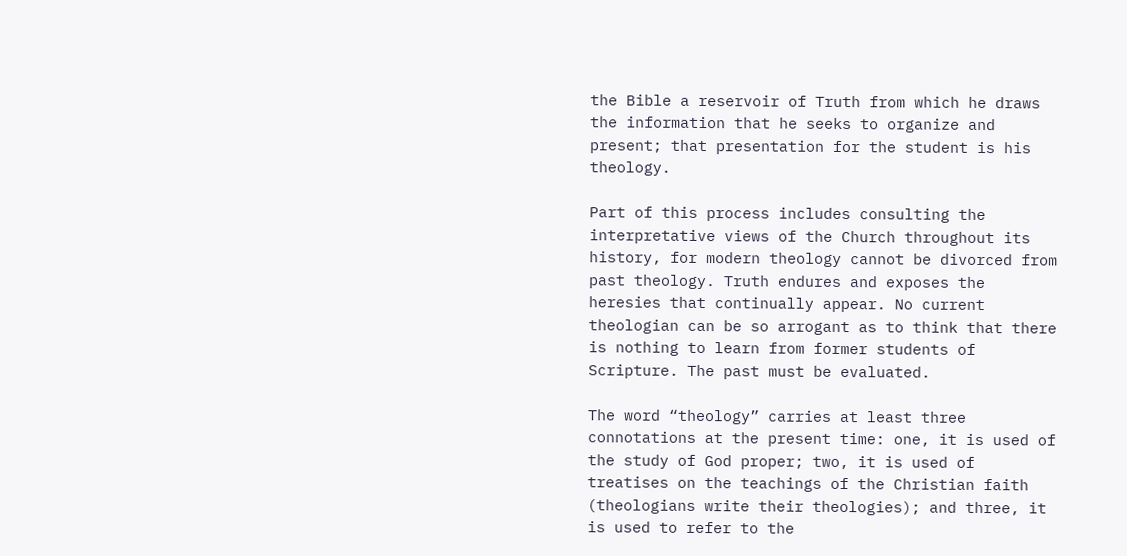the Bible a reservoir of Truth from which he draws the information that he seeks to organize and present; that presentation for the student is his theology.

Part of this process includes consulting the interpretative views of the Church throughout its history, for modern theology cannot be divorced from past theology. Truth endures and exposes the heresies that continually appear. No current theologian can be so arrogant as to think that there is nothing to learn from former students of Scripture. The past must be evaluated.

The word “theology” carries at least three connotations at the present time: one, it is used of the study of God proper; two, it is used of treatises on the teachings of the Christian faith (theologians write their theologies); and three, it is used to refer to the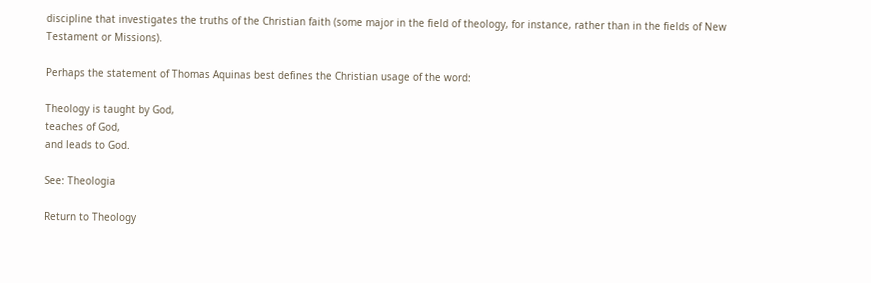discipline that investigates the truths of the Christian faith (some major in the field of theology, for instance, rather than in the fields of New Testament or Missions).

Perhaps the statement of Thomas Aquinas best defines the Christian usage of the word:

Theology is taught by God,
teaches of God,
and leads to God.

See: Theologia

Return to Theology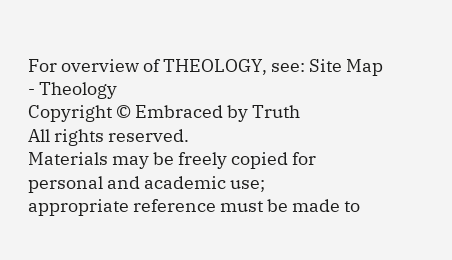For overview of THEOLOGY, see: Site Map - Theology
Copyright © Embraced by Truth
All rights reserved.
Materials may be freely copied for personal and academic use;
appropriate reference must be made to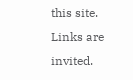this site.
Links are invited.